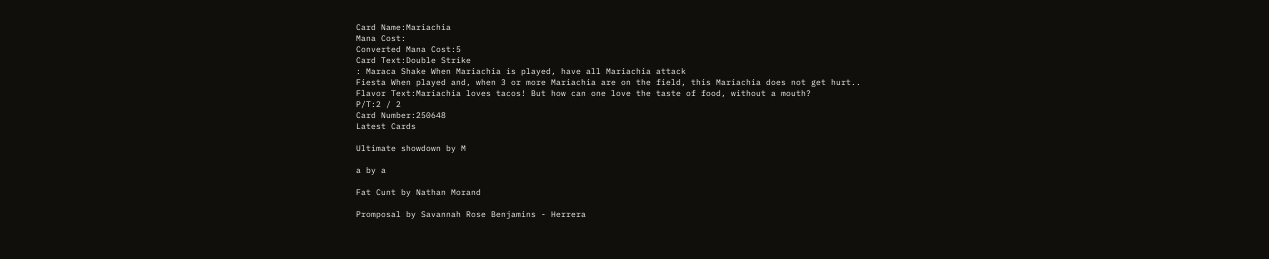Card Name:Mariachia
Mana Cost:
Converted Mana Cost:5
Card Text:Double Strike
: Maraca Shake When Mariachia is played, have all Mariachia attack
Fiesta When played and, when 3 or more Mariachia are on the field, this Mariachia does not get hurt..
Flavor Text:Mariachia loves tacos! But how can one love the taste of food, without a mouth?
P/T:2 / 2
Card Number:250648
Latest Cards

Ultimate showdown by M

a by a

Fat Cunt by Nathan Morand

Promposal by Savannah Rose Benjamins - Herrera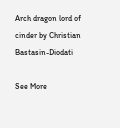Arch dragon lord of cinder by Christian Bastasin-Diodati

See More